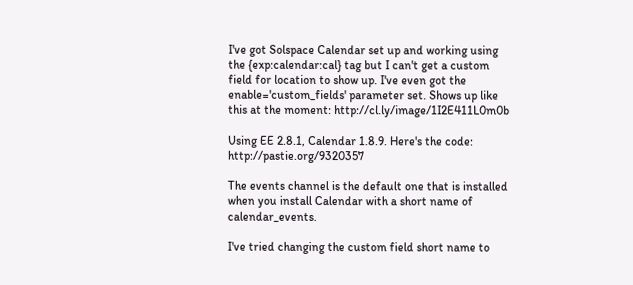I've got Solspace Calendar set up and working using the {exp:calendar:cal} tag but I can't get a custom field for location to show up. I've even got the enable='custom_fields' parameter set. Shows up like this at the moment: http://cl.ly/image/1I2E411L0m0b

Using EE 2.8.1, Calendar 1.8.9. Here's the code: http://pastie.org/9320357

The events channel is the default one that is installed when you install Calendar with a short name of calendar_events.

I've tried changing the custom field short name to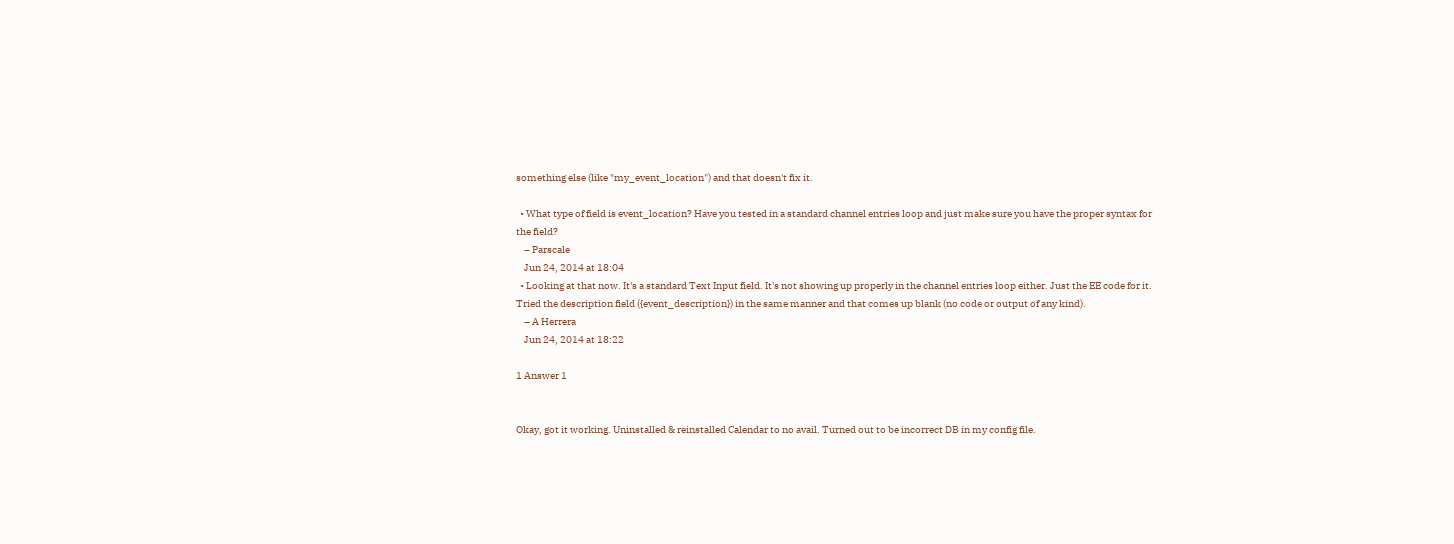something else (like "my_event_location") and that doesn't fix it.

  • What type of field is event_location? Have you tested in a standard channel entries loop and just make sure you have the proper syntax for the field?
    – Parscale
    Jun 24, 2014 at 18:04
  • Looking at that now. It's a standard Text Input field. It's not showing up properly in the channel entries loop either. Just the EE code for it. Tried the description field ({event_description}) in the same manner and that comes up blank (no code or output of any kind).
    – A Herrera
    Jun 24, 2014 at 18:22

1 Answer 1


Okay, got it working. Uninstalled & reinstalled Calendar to no avail. Turned out to be incorrect DB in my config file.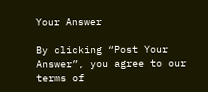Your Answer

By clicking “Post Your Answer”, you agree to our terms of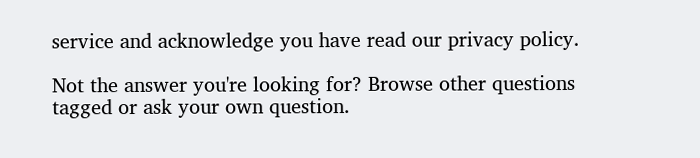service and acknowledge you have read our privacy policy.

Not the answer you're looking for? Browse other questions tagged or ask your own question.